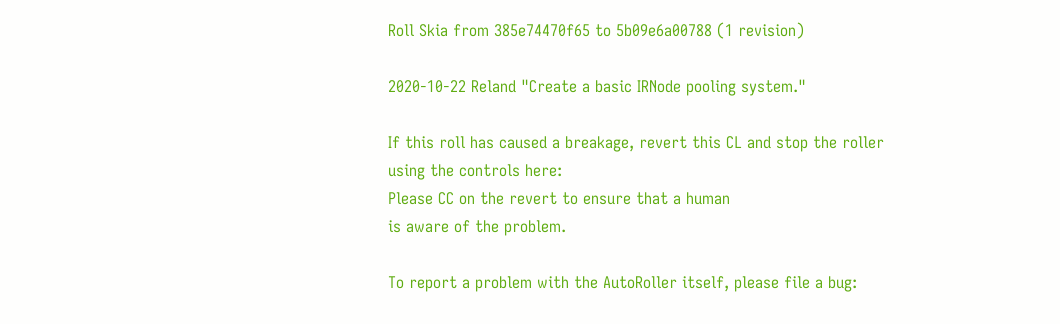Roll Skia from 385e74470f65 to 5b09e6a00788 (1 revision)

2020-10-22 Reland "Create a basic IRNode pooling system."

If this roll has caused a breakage, revert this CL and stop the roller
using the controls here:
Please CC on the revert to ensure that a human
is aware of the problem.

To report a problem with the AutoRoller itself, please file a bug: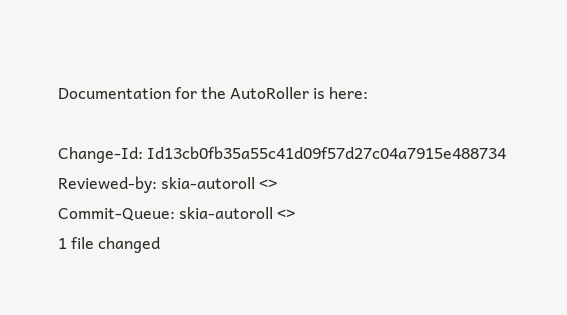Documentation for the AutoRoller is here:

Change-Id: Id13cb0fb35a55c41d09f57d27c04a7915e488734
Reviewed-by: skia-autoroll <>
Commit-Queue: skia-autoroll <>
1 file changed